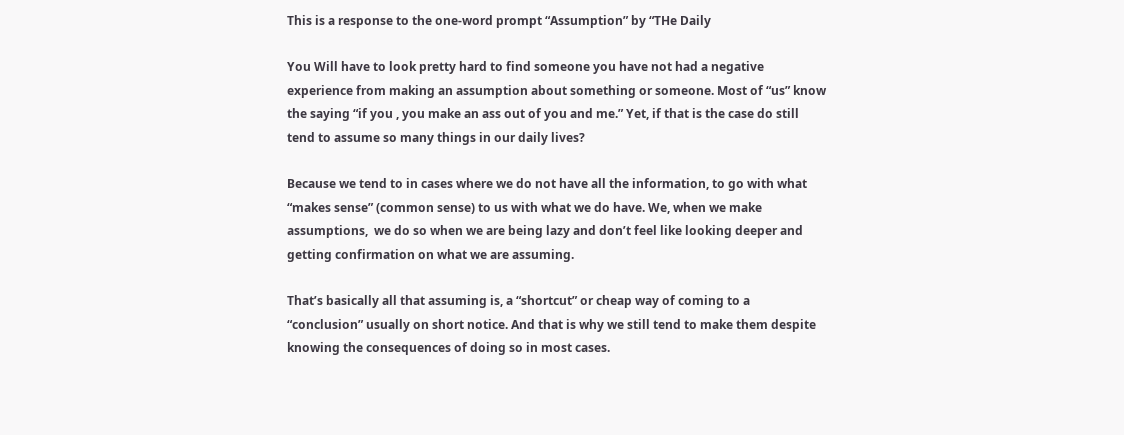This is a response to the one-word prompt “Assumption” by “THe Daily

You Will have to look pretty hard to find someone you have not had a negative experience from making an assumption about something or someone. Most of “us” know the saying “if you , you make an ass out of you and me.” Yet, if that is the case do still tend to assume so many things in our daily lives?

Because we tend to in cases where we do not have all the information, to go with what “makes sense” (common sense) to us with what we do have. We, when we make assumptions,  we do so when we are being lazy and don’t feel like looking deeper and getting confirmation on what we are assuming.

That’s basically all that assuming is, a “shortcut” or cheap way of coming to a “conclusion” usually on short notice. And that is why we still tend to make them despite knowing the consequences of doing so in most cases.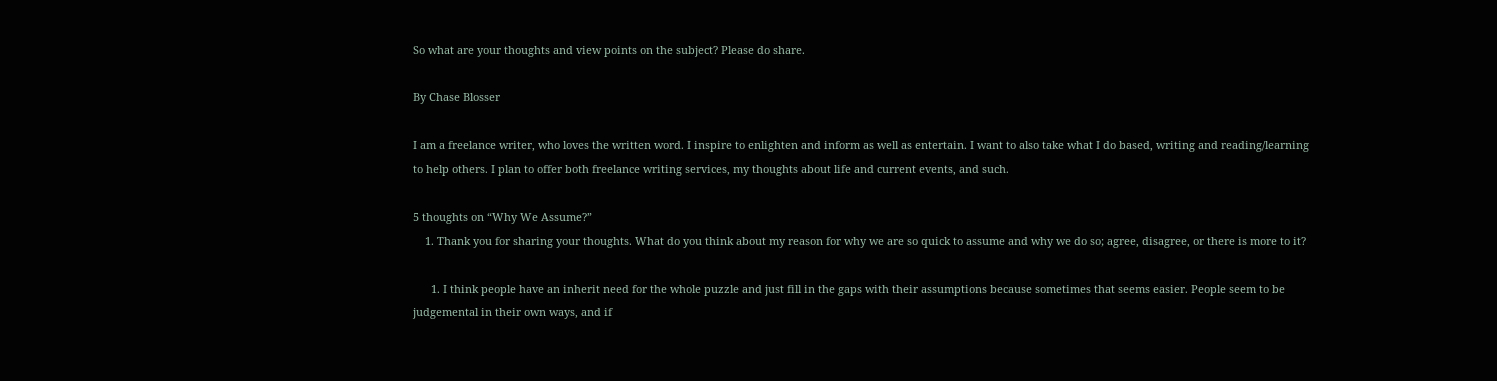So what are your thoughts and view points on the subject? Please do share.

By Chase Blosser

I am a freelance writer, who loves the written word. I inspire to enlighten and inform as well as entertain. I want to also take what I do based, writing and reading/learning to help others. I plan to offer both freelance writing services, my thoughts about life and current events, and such.

5 thoughts on “Why We Assume?”
    1. Thank you for sharing your thoughts. What do you think about my reason for why we are so quick to assume and why we do so; agree, disagree, or there is more to it?

      1. I think people have an inherit need for the whole puzzle and just fill in the gaps with their assumptions because sometimes that seems easier. People seem to be judgemental in their own ways, and if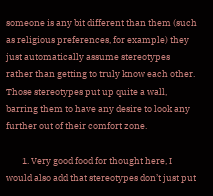someone is any bit different than them (such as religious preferences, for example) they just automatically assume stereotypes rather than getting to truly know each other. Those stereotypes put up quite a wall, barring them to have any desire to look any further out of their comfort zone.

        1. Very good food for thought here, I would also add that stereotypes don’t just put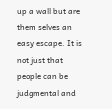up a wall but are them selves an easy escape. It is not just that people can be judgmental and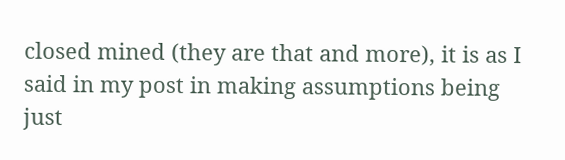closed mined (they are that and more), it is as I said in my post in making assumptions being just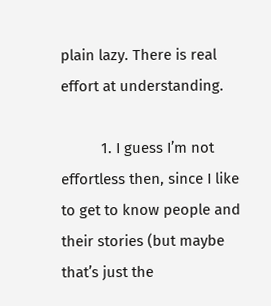plain lazy. There is real effort at understanding.

          1. I guess I’m not effortless then, since I like to get to know people and their stories (but maybe that’s just the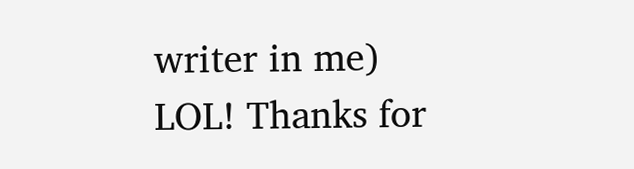writer in me) LOL! Thanks for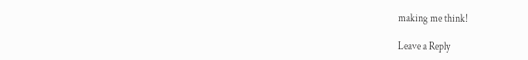making me think!

Leave a Reply